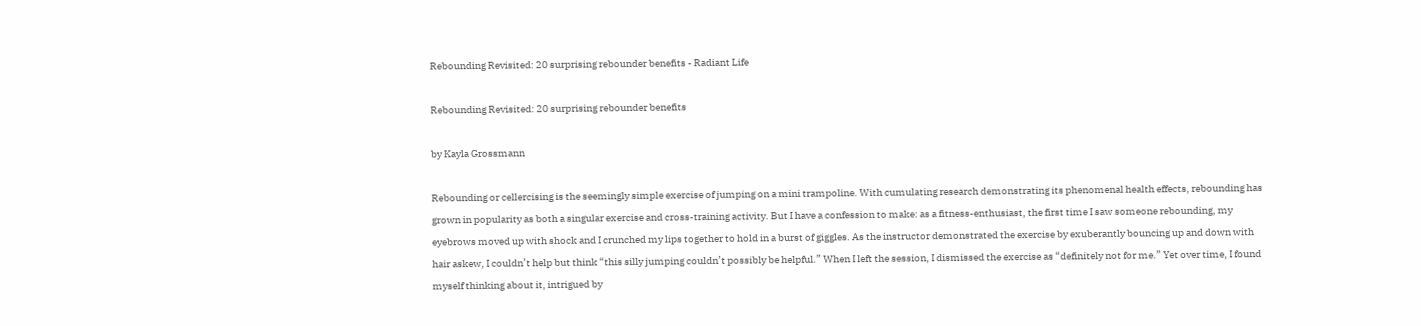Rebounding Revisited: 20 surprising rebounder benefits - Radiant Life

Rebounding Revisited: 20 surprising rebounder benefits

by Kayla Grossmann

Rebounding or cellercising is the seemingly simple exercise of jumping on a mini trampoline. With cumulating research demonstrating its phenomenal health effects, rebounding has grown in popularity as both a singular exercise and cross-training activity. But I have a confession to make: as a fitness-enthusiast, the first time I saw someone rebounding, my eyebrows moved up with shock and I crunched my lips together to hold in a burst of giggles. As the instructor demonstrated the exercise by exuberantly bouncing up and down with hair askew, I couldn’t help but think “this silly jumping couldn’t possibly be helpful.” When I left the session, I dismissed the exercise as “definitely not for me.” Yet over time, I found myself thinking about it, intrigued by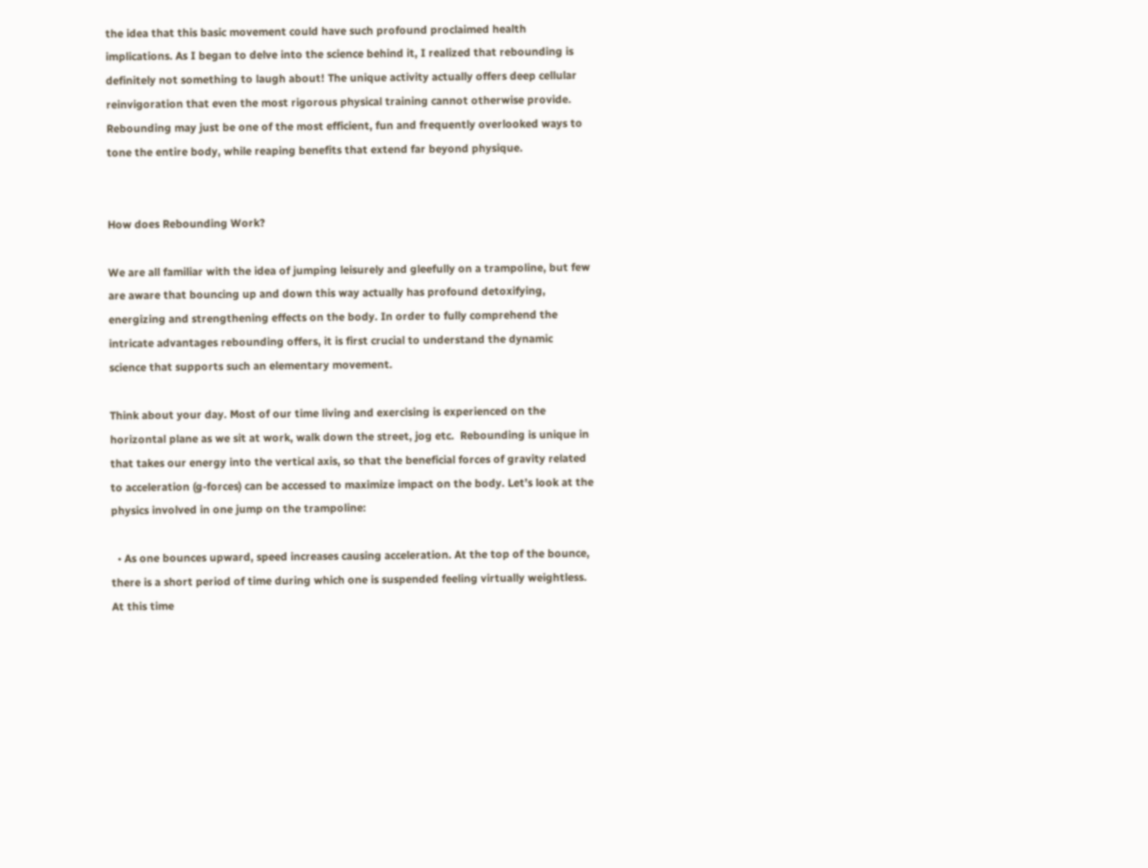the idea that this basic movement could have such profound proclaimed health implications. As I began to delve into the science behind it, I realized that rebounding is definitely not something to laugh about! The unique activity actually offers deep cellular reinvigoration that even the most rigorous physical training cannot otherwise provide. Rebounding may just be one of the most efficient, fun and frequently overlooked ways to tone the entire body, while reaping benefits that extend far beyond physique.


How does Rebounding Work?

We are all familiar with the idea of jumping leisurely and gleefully on a trampoline, but few are aware that bouncing up and down this way actually has profound detoxifying, energizing and strengthening effects on the body. In order to fully comprehend the intricate advantages rebounding offers, it is first crucial to understand the dynamic science that supports such an elementary movement.

Think about your day. Most of our time living and exercising is experienced on the horizontal plane as we sit at work, walk down the street, jog etc.  Rebounding is unique in that takes our energy into the vertical axis, so that the beneficial forces of gravity related to acceleration (g-forces) can be accessed to maximize impact on the body. Let’s look at the physics involved in one jump on the trampoline:

  • As one bounces upward, speed increases causing acceleration. At the top of the bounce, there is a short period of time during which one is suspended feeling virtually weightless. At this time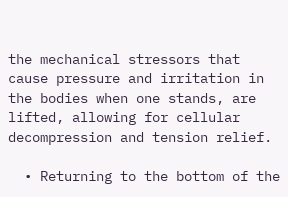the mechanical stressors that cause pressure and irritation in the bodies when one stands, are lifted, allowing for cellular decompression and tension relief.

  • Returning to the bottom of the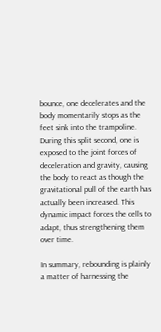bounce, one decelerates and the body momentarily stops as the feet sink into the trampoline. During this split second, one is exposed to the joint forces of deceleration and gravity, causing the body to react as though the gravitational pull of the earth has actually been increased. This dynamic impact forces the cells to adapt, thus strengthening them over time.

In summary, rebounding is plainly a matter of harnessing the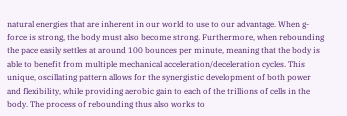natural energies that are inherent in our world to use to our advantage. When g-force is strong, the body must also become strong. Furthermore, when rebounding the pace easily settles at around 100 bounces per minute, meaning that the body is able to benefit from multiple mechanical acceleration/deceleration cycles. This unique, oscillating pattern allows for the synergistic development of both power and flexibility, while providing aerobic gain to each of the trillions of cells in the body. The process of rebounding thus also works to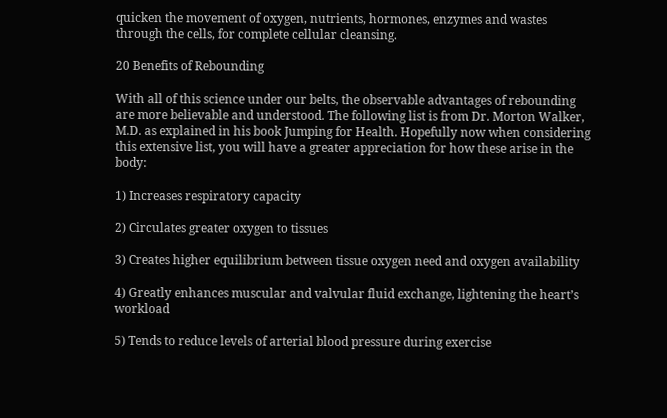quicken the movement of oxygen, nutrients, hormones, enzymes and wastes through the cells, for complete cellular cleansing.

20 Benefits of Rebounding

With all of this science under our belts, the observable advantages of rebounding are more believable and understood. The following list is from Dr. Morton Walker, M.D. as explained in his book Jumping for Health. Hopefully now when considering this extensive list, you will have a greater appreciation for how these arise in the body:

1) Increases respiratory capacity

2) Circulates greater oxygen to tissues

3) Creates higher equilibrium between tissue oxygen need and oxygen availability

4) Greatly enhances muscular and valvular fluid exchange, lightening the heart’s workload

5) Tends to reduce levels of arterial blood pressure during exercise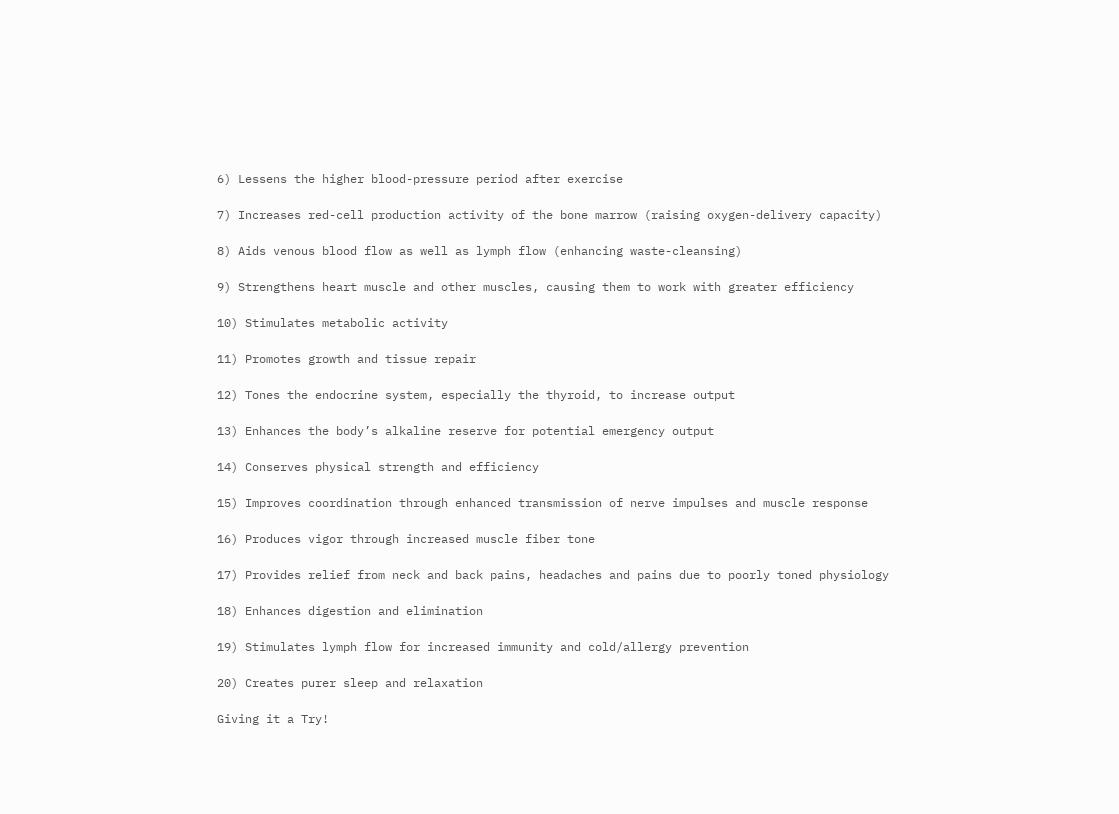6) Lessens the higher blood-pressure period after exercise

7) Increases red-cell production activity of the bone marrow (raising oxygen-delivery capacity)

8) Aids venous blood flow as well as lymph flow (enhancing waste-cleansing)

9) Strengthens heart muscle and other muscles, causing them to work with greater efficiency

10) Stimulates metabolic activity

11) Promotes growth and tissue repair

12) Tones the endocrine system, especially the thyroid, to increase output

13) Enhances the body’s alkaline reserve for potential emergency output

14) Conserves physical strength and efficiency

15) Improves coordination through enhanced transmission of nerve impulses and muscle response

16) Produces vigor through increased muscle fiber tone

17) Provides relief from neck and back pains, headaches and pains due to poorly toned physiology

18) Enhances digestion and elimination

19) Stimulates lymph flow for increased immunity and cold/allergy prevention

20) Creates purer sleep and relaxation

Giving it a Try!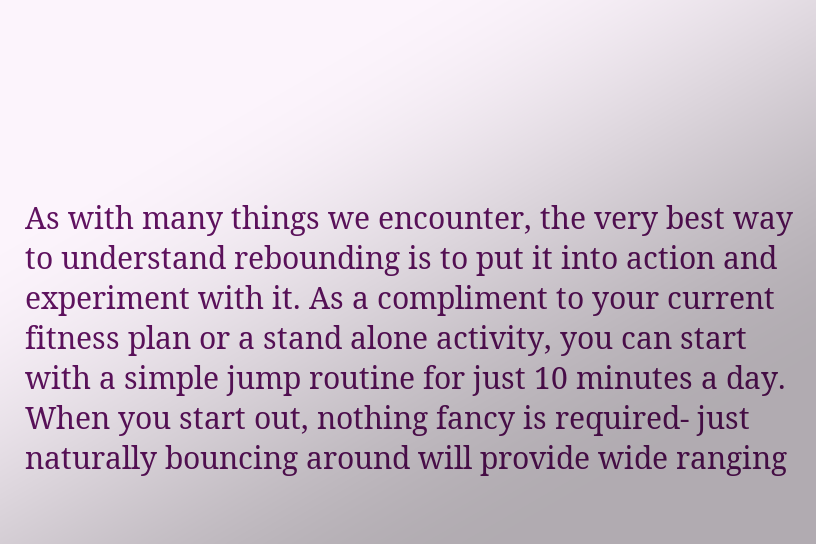As with many things we encounter, the very best way to understand rebounding is to put it into action and experiment with it. As a compliment to your current fitness plan or a stand alone activity, you can start with a simple jump routine for just 10 minutes a day. When you start out, nothing fancy is required- just naturally bouncing around will provide wide ranging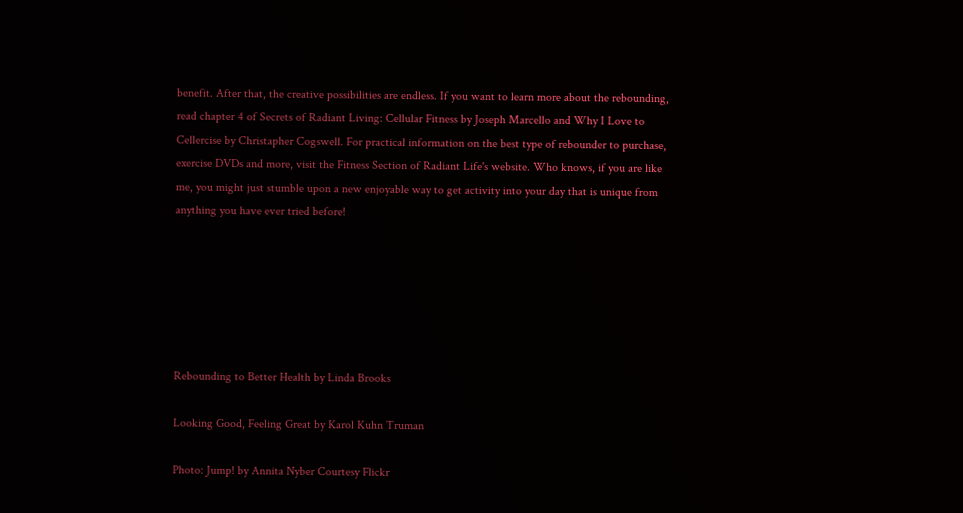benefit. After that, the creative possibilities are endless. If you want to learn more about the rebounding, read chapter 4 of Secrets of Radiant Living: Cellular Fitness by Joseph Marcello and Why I Love to Cellercise by Christapher Cogswell. For practical information on the best type of rebounder to purchase, exercise DVDs and more, visit the Fitness Section of Radiant Life's website. Who knows, if you are like me, you might just stumble upon a new enjoyable way to get activity into your day that is unique from anything you have ever tried before!






Rebounding to Better Health by Linda Brooks

Looking Good, Feeling Great by Karol Kuhn Truman

Photo: Jump! by Annita Nyber Courtesy Flickr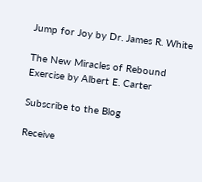Jump for Joy by Dr. James R. White

The New Miracles of Rebound Exercise by Albert E. Carter

Subscribe to the Blog

Receive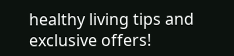healthy living tips and exclusive offers!